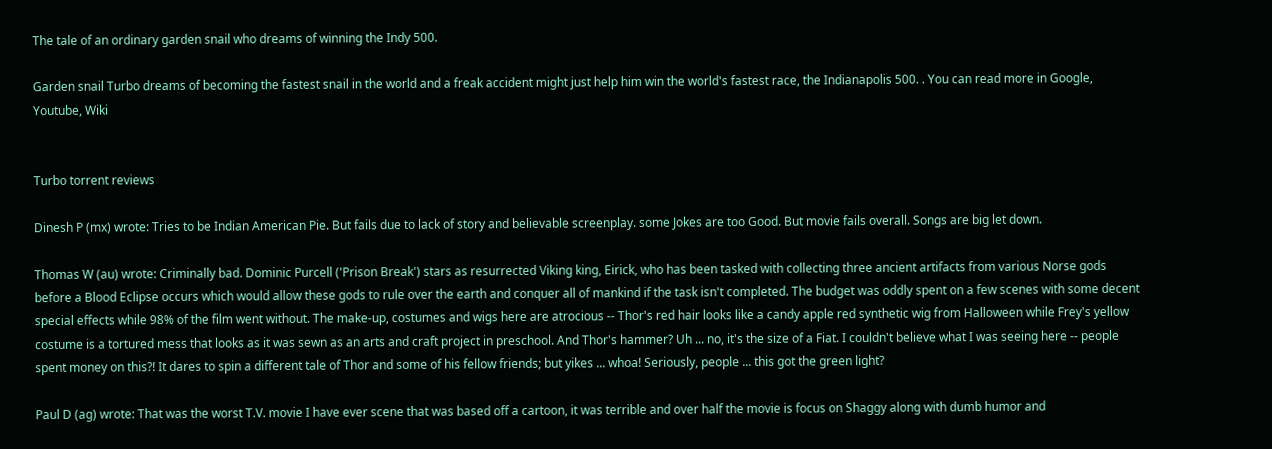The tale of an ordinary garden snail who dreams of winning the Indy 500.

Garden snail Turbo dreams of becoming the fastest snail in the world and a freak accident might just help him win the world's fastest race, the Indianapolis 500. . You can read more in Google, Youtube, Wiki


Turbo torrent reviews

Dinesh P (mx) wrote: Tries to be Indian American Pie. But fails due to lack of story and believable screenplay. some Jokes are too Good. But movie fails overall. Songs are big let down.

Thomas W (au) wrote: Criminally bad. Dominic Purcell ('Prison Break') stars as resurrected Viking king, Eirick, who has been tasked with collecting three ancient artifacts from various Norse gods before a Blood Eclipse occurs which would allow these gods to rule over the earth and conquer all of mankind if the task isn't completed. The budget was oddly spent on a few scenes with some decent special effects while 98% of the film went without. The make-up, costumes and wigs here are atrocious -- Thor's red hair looks like a candy apple red synthetic wig from Halloween while Frey's yellow costume is a tortured mess that looks as it was sewn as an arts and craft project in preschool. And Thor's hammer? Uh ... no, it's the size of a Fiat. I couldn't believe what I was seeing here -- people spent money on this?! It dares to spin a different tale of Thor and some of his fellow friends; but yikes ... whoa! Seriously, people ... this got the green light?

Paul D (ag) wrote: That was the worst T.V. movie I have ever scene that was based off a cartoon, it was terrible and over half the movie is focus on Shaggy along with dumb humor and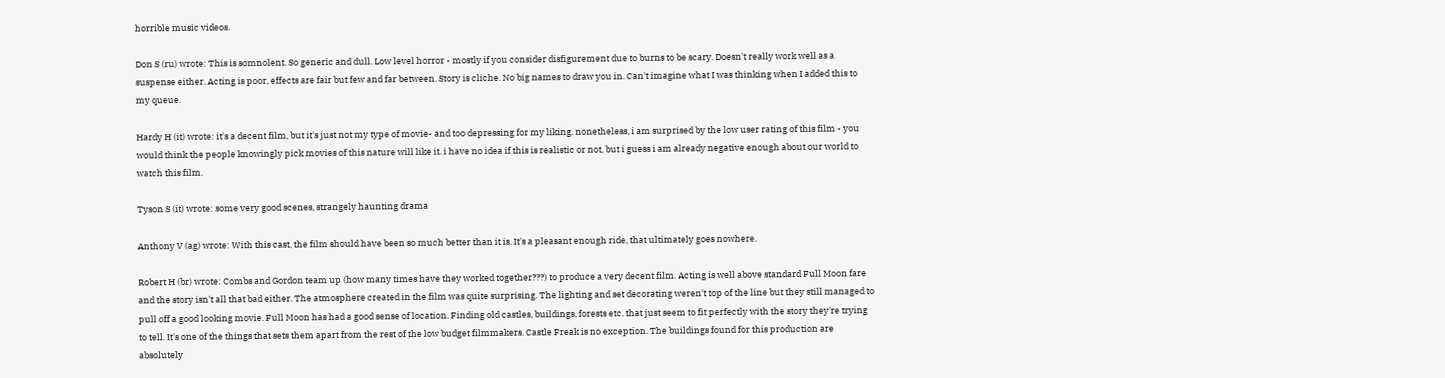horrible music videos.

Don S (ru) wrote: This is somnolent. So generic and dull. Low level horror - mostly if you consider disfigurement due to burns to be scary. Doesn't really work well as a suspense either. Acting is poor, effects are fair but few and far between. Story is cliche. No big names to draw you in. Can't imagine what I was thinking when I added this to my queue.

Hardy H (it) wrote: it's a decent film, but it's just not my type of movie- and too depressing for my liking. nonetheless, i am surprised by the low user rating of this film - you would think the people knowingly pick movies of this nature will like it. i have no idea if this is realistic or not, but i guess i am already negative enough about our world to watch this film.

Tyson S (it) wrote: some very good scenes, strangely haunting drama

Anthony V (ag) wrote: With this cast, the film should have been so much better than it is. It's a pleasant enough ride, that ultimately goes nowhere.

Robert H (br) wrote: Combs and Gordon team up (how many times have they worked together???) to produce a very decent film. Acting is well above standard Full Moon fare and the story isn't all that bad either. The atmosphere created in the film was quite surprising. The lighting and set decorating weren't top of the line but they still managed to pull off a good looking movie. Full Moon has had a good sense of location. Finding old castles, buildings, forests etc. that just seem to fit perfectly with the story they're trying to tell. It's one of the things that sets them apart from the rest of the low budget filmmakers. Castle Freak is no exception. The buildings found for this production are absolutely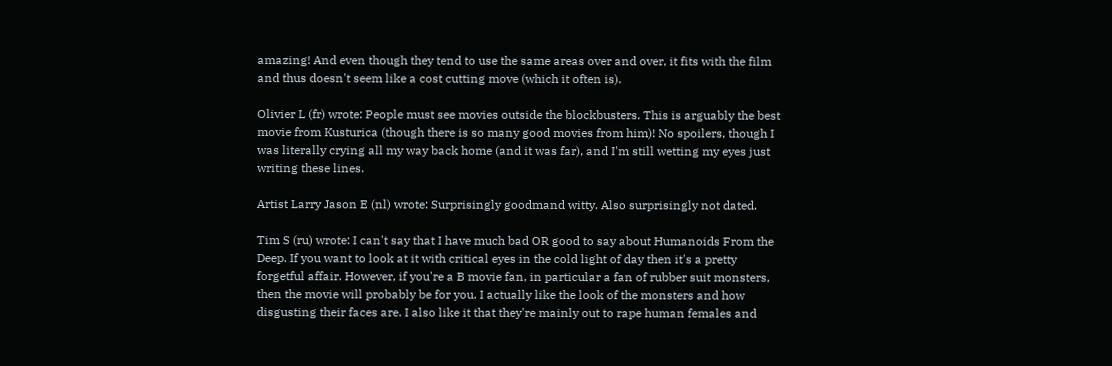amazing! And even though they tend to use the same areas over and over, it fits with the film and thus doesn't seem like a cost cutting move (which it often is).

Olivier L (fr) wrote: People must see movies outside the blockbusters. This is arguably the best movie from Kusturica (though there is so many good movies from him)! No spoilers, though I was literally crying all my way back home (and it was far), and I'm still wetting my eyes just writing these lines.

Artist Larry Jason E (nl) wrote: Surprisingly goodmand witty. Also surprisingly not dated.

Tim S (ru) wrote: I can't say that I have much bad OR good to say about Humanoids From the Deep. If you want to look at it with critical eyes in the cold light of day then it's a pretty forgetful affair. However, if you're a B movie fan, in particular a fan of rubber suit monsters, then the movie will probably be for you. I actually like the look of the monsters and how disgusting their faces are. I also like it that they're mainly out to rape human females and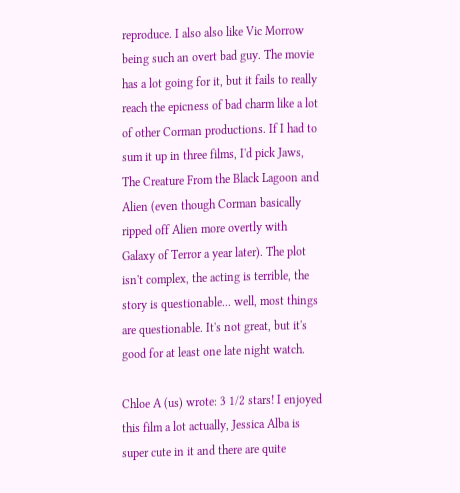reproduce. I also also like Vic Morrow being such an overt bad guy. The movie has a lot going for it, but it fails to really reach the epicness of bad charm like a lot of other Corman productions. If I had to sum it up in three films, I'd pick Jaws, The Creature From the Black Lagoon and Alien (even though Corman basically ripped off Alien more overtly with Galaxy of Terror a year later). The plot isn't complex, the acting is terrible, the story is questionable... well, most things are questionable. It's not great, but it's good for at least one late night watch.

Chloe A (us) wrote: 3 1/2 stars! I enjoyed this film a lot actually, Jessica Alba is super cute in it and there are quite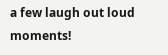a few laugh out loud moments!